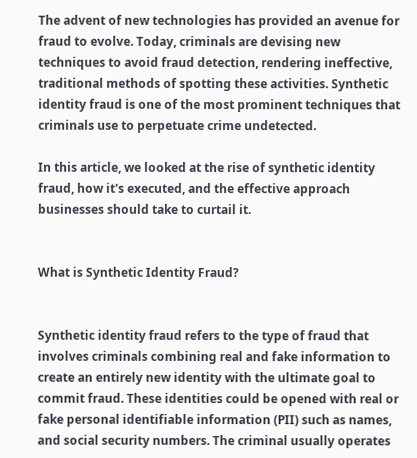The advent of new technologies has provided an avenue for fraud to evolve. Today, criminals are devising new techniques to avoid fraud detection, rendering ineffective, traditional methods of spotting these activities. Synthetic identity fraud is one of the most prominent techniques that criminals use to perpetuate crime undetected.

In this article, we looked at the rise of synthetic identity fraud, how it's executed, and the effective approach businesses should take to curtail it.


What is Synthetic Identity Fraud?


Synthetic identity fraud refers to the type of fraud that involves criminals combining real and fake information to create an entirely new identity with the ultimate goal to commit fraud. These identities could be opened with real or fake personal identifiable information (PII) such as names, and social security numbers. The criminal usually operates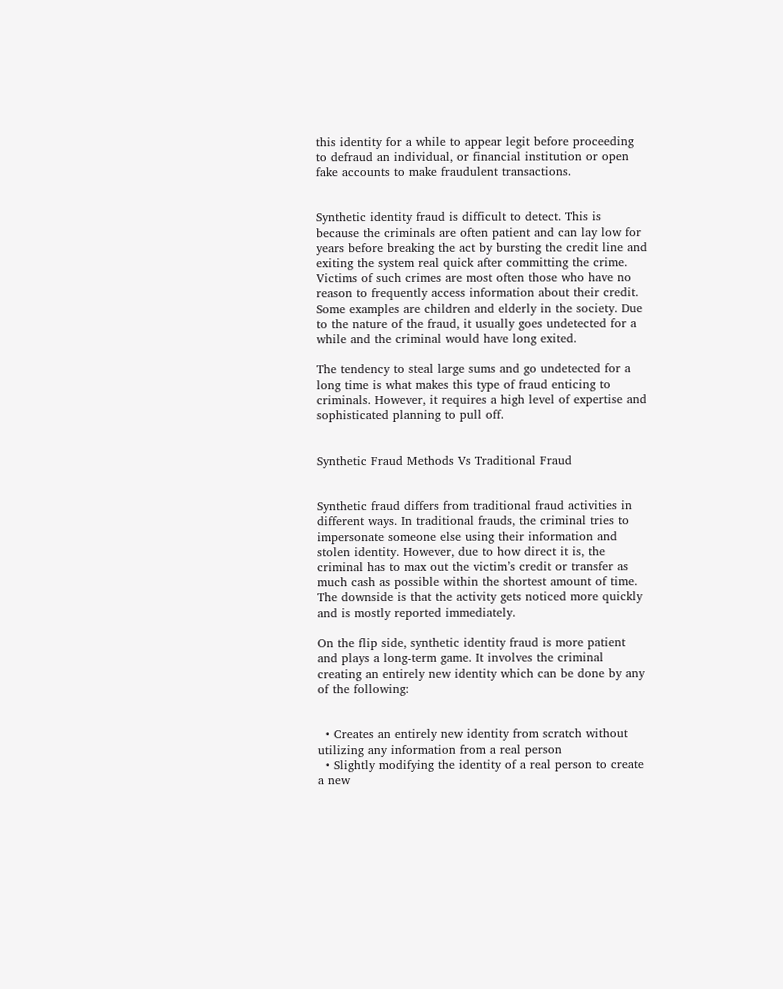this identity for a while to appear legit before proceeding to defraud an individual, or financial institution or open fake accounts to make fraudulent transactions.


Synthetic identity fraud is difficult to detect. This is because the criminals are often patient and can lay low for years before breaking the act by bursting the credit line and exiting the system real quick after committing the crime. Victims of such crimes are most often those who have no reason to frequently access information about their credit. Some examples are children and elderly in the society. Due to the nature of the fraud, it usually goes undetected for a while and the criminal would have long exited.

The tendency to steal large sums and go undetected for a long time is what makes this type of fraud enticing to criminals. However, it requires a high level of expertise and sophisticated planning to pull off.


Synthetic Fraud Methods Vs Traditional Fraud


Synthetic fraud differs from traditional fraud activities in different ways. In traditional frauds, the criminal tries to impersonate someone else using their information and stolen identity. However, due to how direct it is, the criminal has to max out the victim’s credit or transfer as much cash as possible within the shortest amount of time. The downside is that the activity gets noticed more quickly and is mostly reported immediately.

On the flip side, synthetic identity fraud is more patient and plays a long-term game. It involves the criminal creating an entirely new identity which can be done by any of the following:


  • Creates an entirely new identity from scratch without utilizing any information from a real person
  • Slightly modifying the identity of a real person to create a new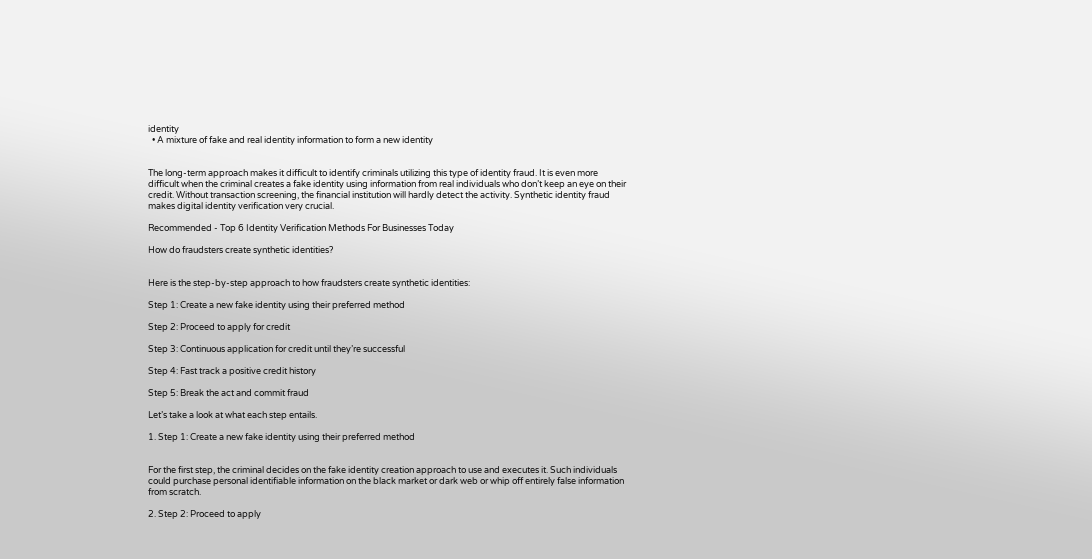identity
  • A mixture of fake and real identity information to form a new identity


The long-term approach makes it difficult to identify criminals utilizing this type of identity fraud. It is even more difficult when the criminal creates a fake identity using information from real individuals who don’t keep an eye on their credit. Without transaction screening, the financial institution will hardly detect the activity. Synthetic identity fraud makes digital identity verification very crucial.

Recommended - Top 6 Identity Verification Methods For Businesses Today

How do fraudsters create synthetic identities?


Here is the step-by-step approach to how fraudsters create synthetic identities:

Step 1: Create a new fake identity using their preferred method

Step 2: Proceed to apply for credit

Step 3: Continuous application for credit until they’re successful

Step 4: Fast track a positive credit history

Step 5: Break the act and commit fraud

Let’s take a look at what each step entails.

1. Step 1: Create a new fake identity using their preferred method


For the first step, the criminal decides on the fake identity creation approach to use and executes it. Such individuals could purchase personal identifiable information on the black market or dark web or whip off entirely false information from scratch.

2. Step 2: Proceed to apply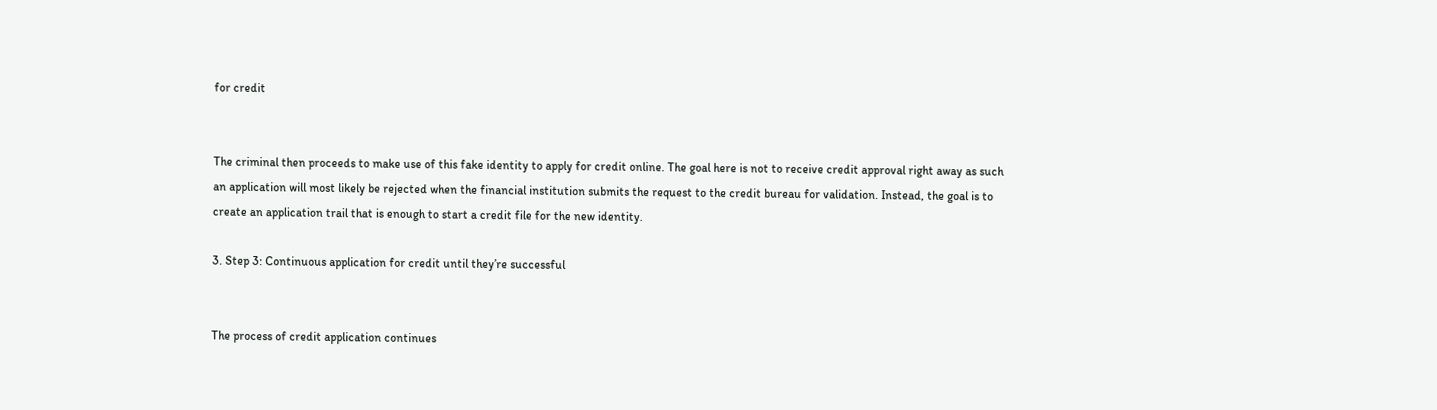for credit


The criminal then proceeds to make use of this fake identity to apply for credit online. The goal here is not to receive credit approval right away as such an application will most likely be rejected when the financial institution submits the request to the credit bureau for validation. Instead, the goal is to create an application trail that is enough to start a credit file for the new identity.

3. Step 3: Continuous application for credit until they’re successful


The process of credit application continues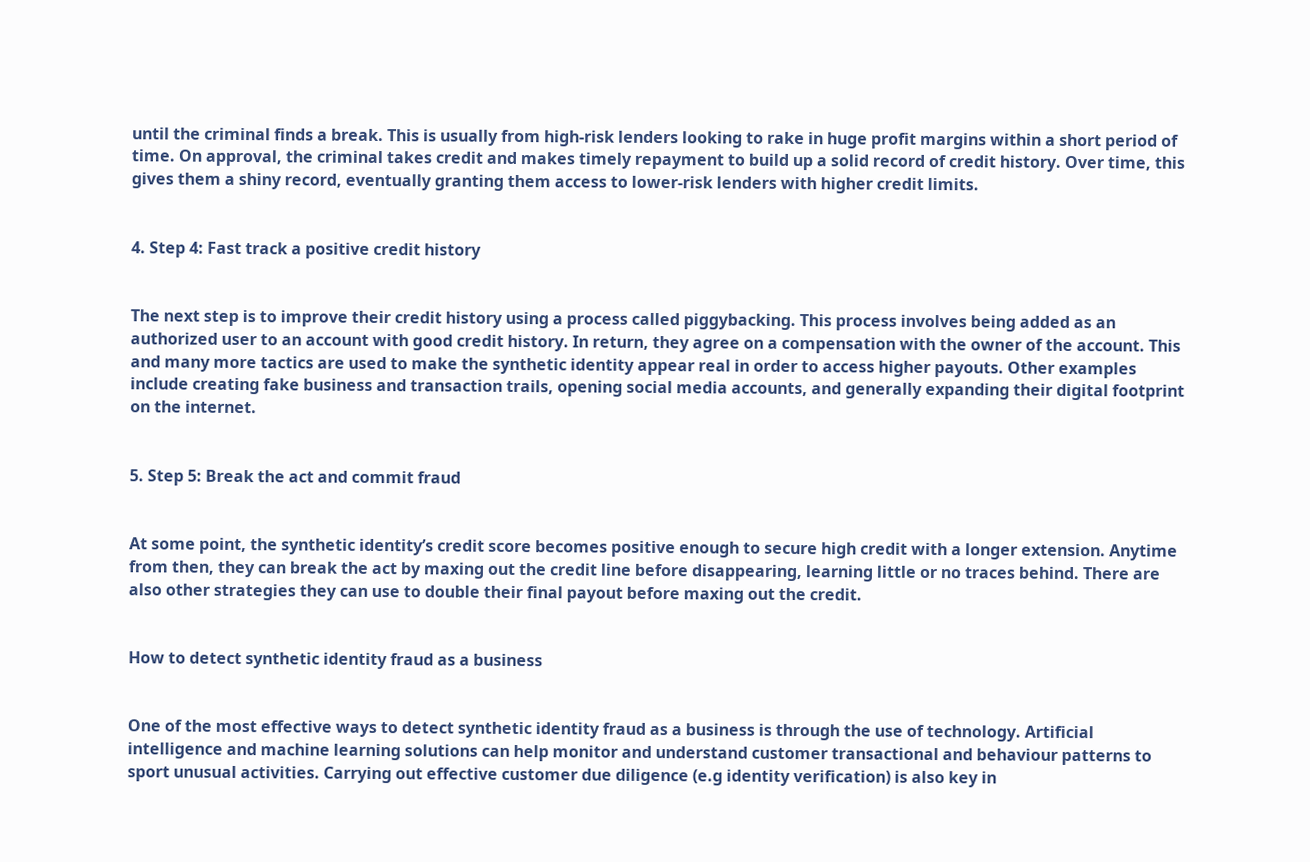until the criminal finds a break. This is usually from high-risk lenders looking to rake in huge profit margins within a short period of time. On approval, the criminal takes credit and makes timely repayment to build up a solid record of credit history. Over time, this gives them a shiny record, eventually granting them access to lower-risk lenders with higher credit limits.


4. Step 4: Fast track a positive credit history


The next step is to improve their credit history using a process called piggybacking. This process involves being added as an authorized user to an account with good credit history. In return, they agree on a compensation with the owner of the account. This and many more tactics are used to make the synthetic identity appear real in order to access higher payouts. Other examples include creating fake business and transaction trails, opening social media accounts, and generally expanding their digital footprint on the internet.


5. Step 5: Break the act and commit fraud


At some point, the synthetic identity’s credit score becomes positive enough to secure high credit with a longer extension. Anytime from then, they can break the act by maxing out the credit line before disappearing, learning little or no traces behind. There are also other strategies they can use to double their final payout before maxing out the credit.


How to detect synthetic identity fraud as a business


One of the most effective ways to detect synthetic identity fraud as a business is through the use of technology. Artificial intelligence and machine learning solutions can help monitor and understand customer transactional and behaviour patterns to sport unusual activities. Carrying out effective customer due diligence (e.g identity verification) is also key in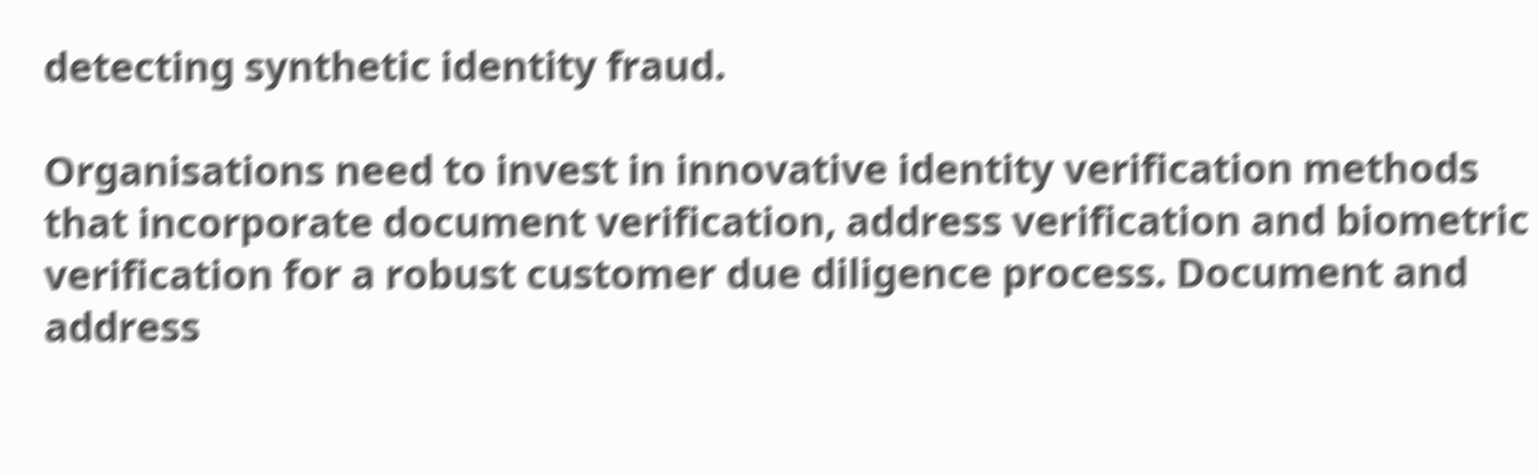detecting synthetic identity fraud.

Organisations need to invest in innovative identity verification methods that incorporate document verification, address verification and biometric verification for a robust customer due diligence process. Document and address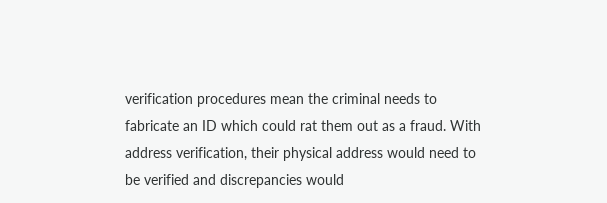verification procedures mean the criminal needs to fabricate an ID which could rat them out as a fraud. With address verification, their physical address would need to be verified and discrepancies would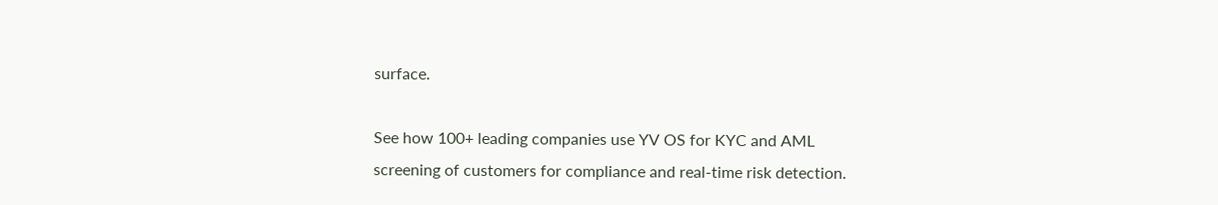surface.

See how 100+ leading companies use YV OS for KYC and AML screening of customers for compliance and real-time risk detection.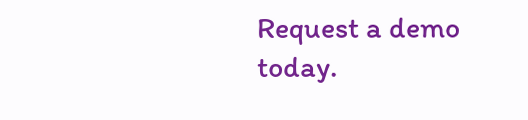Request a demo today.